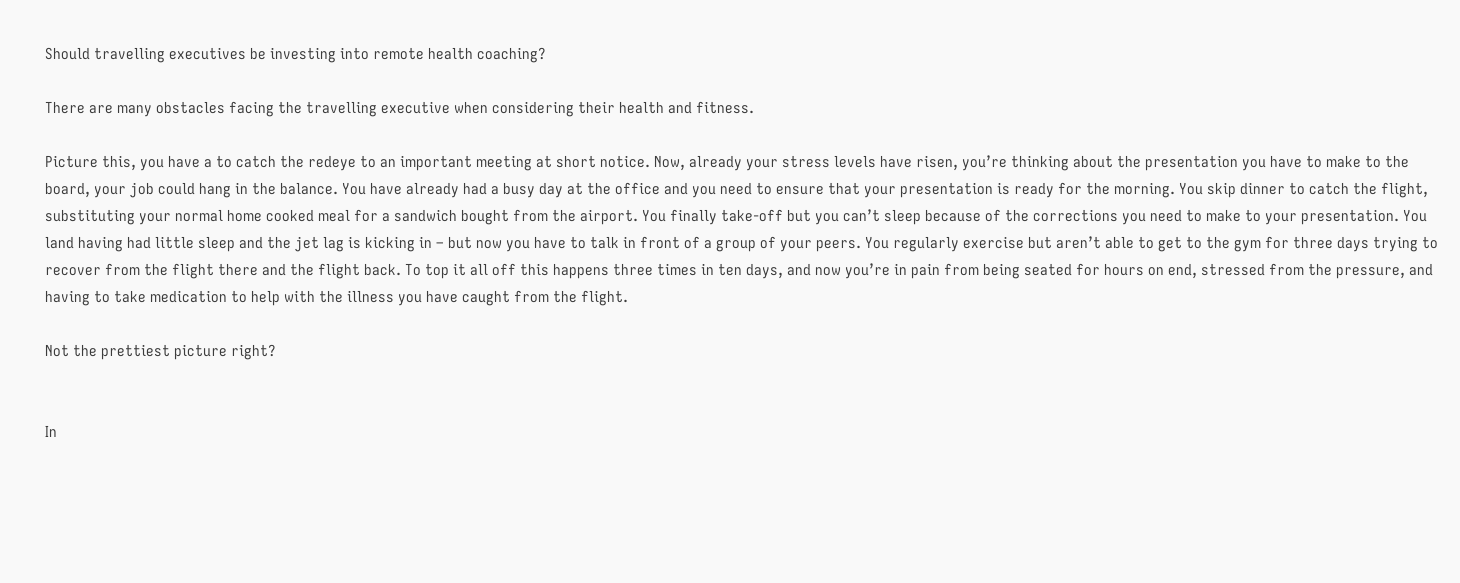Should travelling executives be investing into remote health coaching?

There are many obstacles facing the travelling executive when considering their health and fitness.

Picture this, you have a to catch the redeye to an important meeting at short notice. Now, already your stress levels have risen, you’re thinking about the presentation you have to make to the board, your job could hang in the balance. You have already had a busy day at the office and you need to ensure that your presentation is ready for the morning. You skip dinner to catch the flight, substituting your normal home cooked meal for a sandwich bought from the airport. You finally take-off but you can’t sleep because of the corrections you need to make to your presentation. You land having had little sleep and the jet lag is kicking in – but now you have to talk in front of a group of your peers. You regularly exercise but aren’t able to get to the gym for three days trying to recover from the flight there and the flight back. To top it all off this happens three times in ten days, and now you’re in pain from being seated for hours on end, stressed from the pressure, and having to take medication to help with the illness you have caught from the flight.

Not the prettiest picture right?


In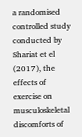a randomised controlled study conducted by Shariat et el (2017), the effects of exercise on musculoskeletal discomforts of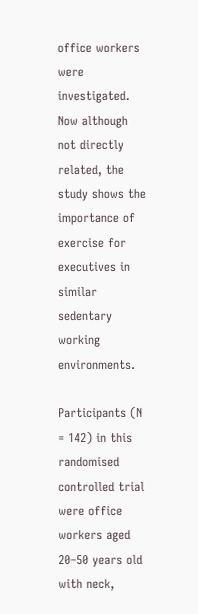office workers were investigated. Now although not directly related, the study shows the importance of exercise for executives in similar sedentary working environments.

Participants (N = 142) in this randomised controlled trial were office workers aged 20–50 years old with neck,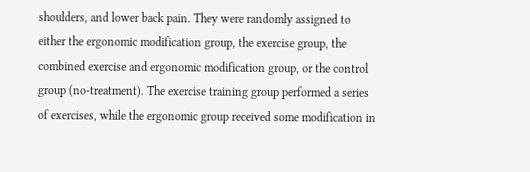shoulders, and lower back pain. They were randomly assigned to either the ergonomic modification group, the exercise group, the combined exercise and ergonomic modification group, or the control group (no-treatment). The exercise training group performed a series of exercises, while the ergonomic group received some modification in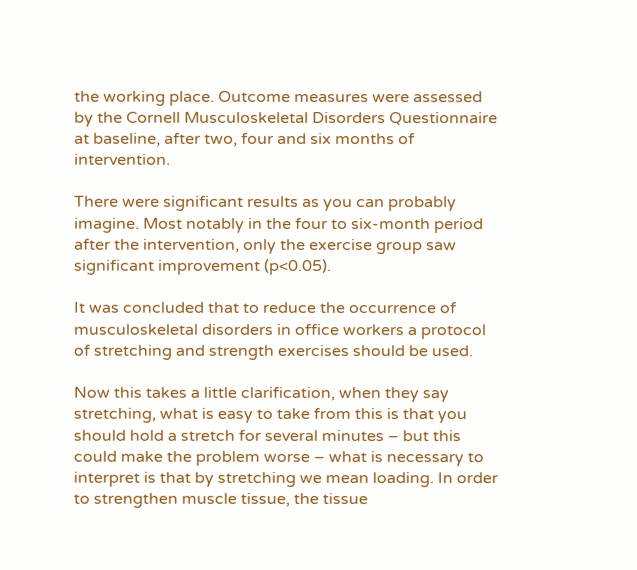the working place. Outcome measures were assessed by the Cornell Musculoskeletal Disorders Questionnaire at baseline, after two, four and six months of intervention.

There were significant results as you can probably imagine. Most notably in the four to six-month period after the intervention, only the exercise group saw significant improvement (p<0.05).

It was concluded that to reduce the occurrence of musculoskeletal disorders in office workers a protocol of stretching and strength exercises should be used.

Now this takes a little clarification, when they say stretching, what is easy to take from this is that you should hold a stretch for several minutes – but this could make the problem worse – what is necessary to interpret is that by stretching we mean loading. In order to strengthen muscle tissue, the tissue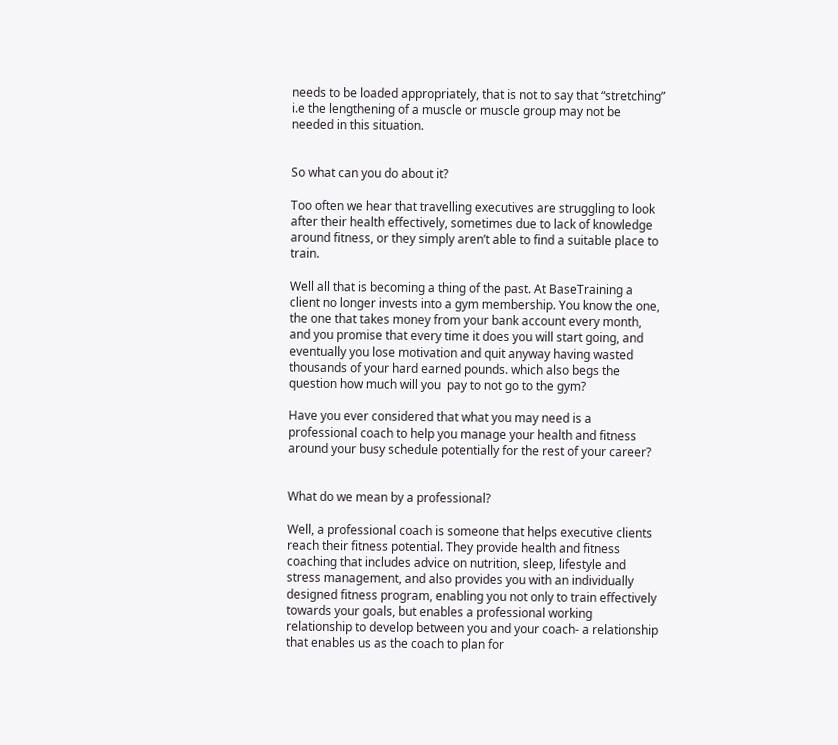needs to be loaded appropriately, that is not to say that “stretching” i.e the lengthening of a muscle or muscle group may not be needed in this situation.


So what can you do about it?

Too often we hear that travelling executives are struggling to look after their health effectively, sometimes due to lack of knowledge around fitness, or they simply aren’t able to find a suitable place to train.

Well all that is becoming a thing of the past. At BaseTraining a client no longer invests into a gym membership. You know the one, the one that takes money from your bank account every month, and you promise that every time it does you will start going, and eventually you lose motivation and quit anyway having wasted thousands of your hard earned pounds. which also begs the question how much will you  pay to not go to the gym?

Have you ever considered that what you may need is a professional coach to help you manage your health and fitness around your busy schedule potentially for the rest of your career?


What do we mean by a professional?

Well, a professional coach is someone that helps executive clients reach their fitness potential. They provide health and fitness coaching that includes advice on nutrition, sleep, lifestyle and stress management, and also provides you with an individually designed fitness program, enabling you not only to train effectively towards your goals, but enables a professional working relationship to develop between you and your coach- a relationship that enables us as the coach to plan for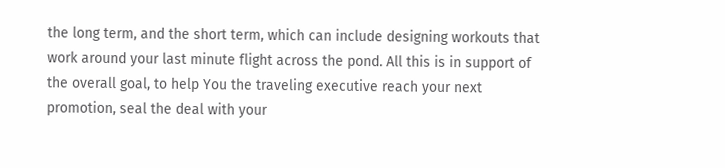the long term, and the short term, which can include designing workouts that work around your last minute flight across the pond. All this is in support of the overall goal, to help You the traveling executive reach your next promotion, seal the deal with your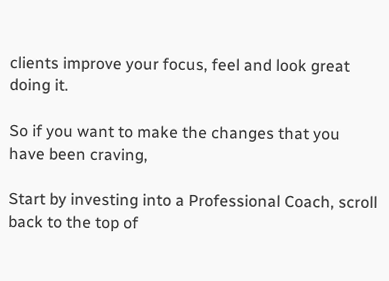clients improve your focus, feel and look great doing it.

So if you want to make the changes that you have been craving,

Start by investing into a Professional Coach, scroll back to the top of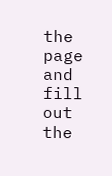the page and fill out the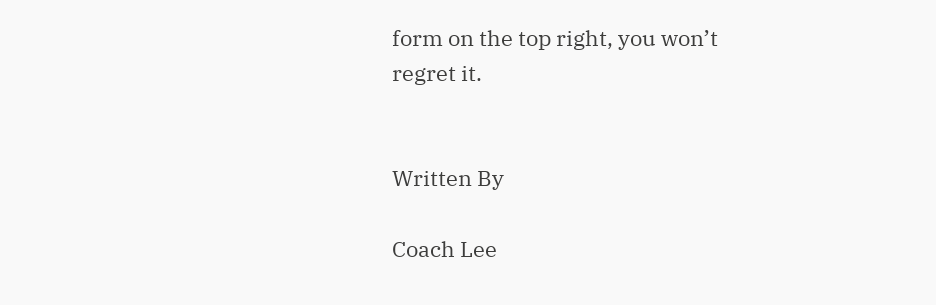form on the top right, you won’t regret it.


Written By

Coach Lee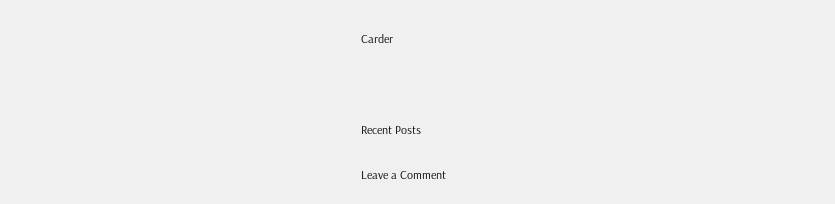Carder



Recent Posts

Leave a Comment